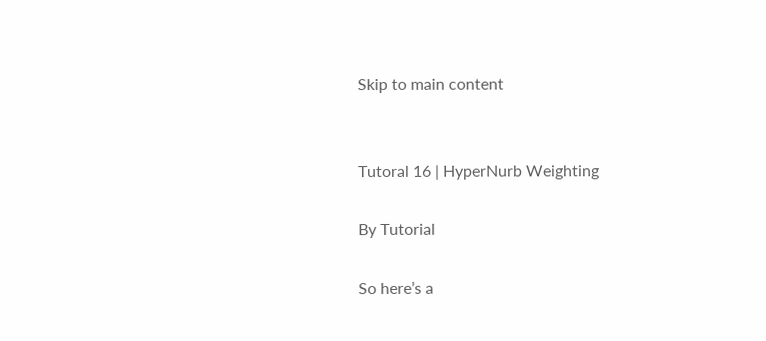Skip to main content


Tutoral 16 | HyperNurb Weighting

By Tutorial

So here’s a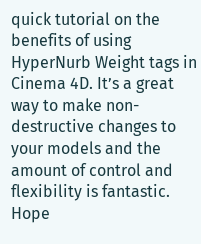quick tutorial on the benefits of using HyperNurb Weight tags in Cinema 4D. It’s a great way to make non-destructive changes to your models and the amount of control and flexibility is fantastic. Hope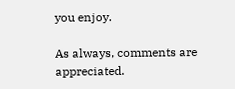you enjoy.

As always, comments are appreciated.